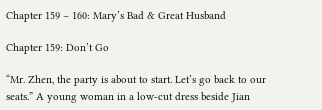Chapter 159 – 160: Mary’s Bad & Great Husband

Chapter 159: Don’t Go

“Mr. Zhen, the party is about to start. Let’s go back to our seats.” A young woman in a low-cut dress beside Jian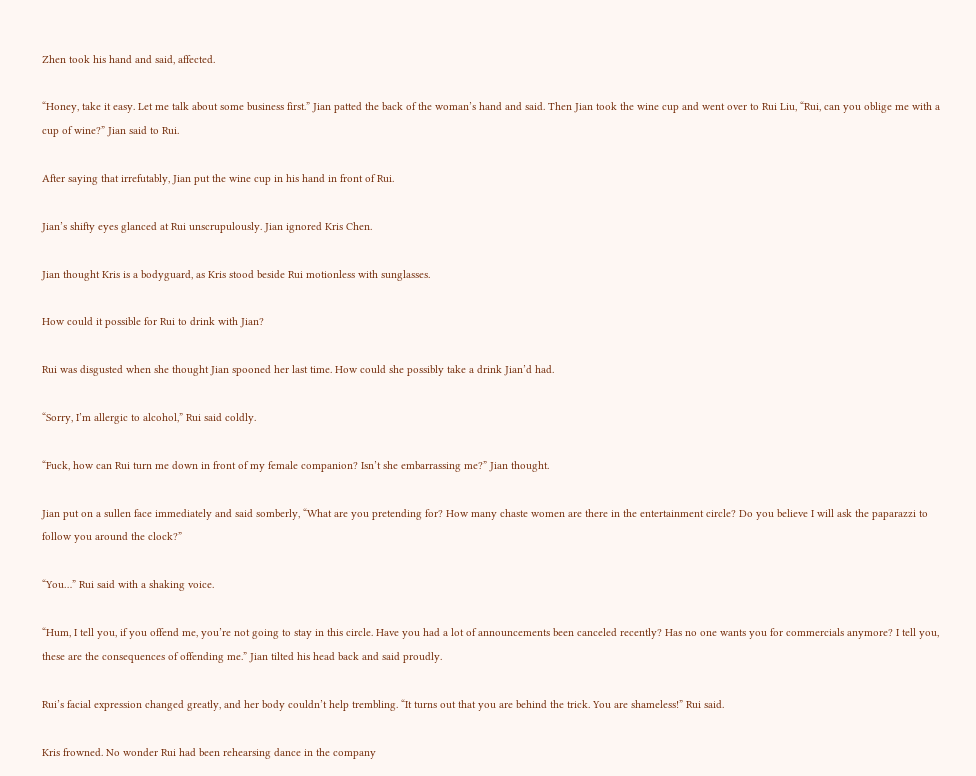Zhen took his hand and said, affected.

“Honey, take it easy. Let me talk about some business first.” Jian patted the back of the woman’s hand and said. Then Jian took the wine cup and went over to Rui Liu, “Rui, can you oblige me with a cup of wine?” Jian said to Rui.

After saying that irrefutably, Jian put the wine cup in his hand in front of Rui.

Jian’s shifty eyes glanced at Rui unscrupulously. Jian ignored Kris Chen.

Jian thought Kris is a bodyguard, as Kris stood beside Rui motionless with sunglasses.

How could it possible for Rui to drink with Jian?

Rui was disgusted when she thought Jian spooned her last time. How could she possibly take a drink Jian’d had.

“Sorry, I’m allergic to alcohol,” Rui said coldly.

“Fuck, how can Rui turn me down in front of my female companion? Isn’t she embarrassing me?” Jian thought.

Jian put on a sullen face immediately and said somberly, “What are you pretending for? How many chaste women are there in the entertainment circle? Do you believe I will ask the paparazzi to follow you around the clock?”

“You…” Rui said with a shaking voice.

“Hum, I tell you, if you offend me, you’re not going to stay in this circle. Have you had a lot of announcements been canceled recently? Has no one wants you for commercials anymore? I tell you, these are the consequences of offending me.” Jian tilted his head back and said proudly.

Rui’s facial expression changed greatly, and her body couldn’t help trembling. “It turns out that you are behind the trick. You are shameless!” Rui said.

Kris frowned. No wonder Rui had been rehearsing dance in the company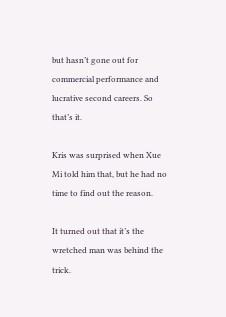but hasn’t gone out for commercial performance and lucrative second careers. So that’s it.

Kris was surprised when Xue Mi told him that, but he had no time to find out the reason.

It turned out that it’s the wretched man was behind the trick.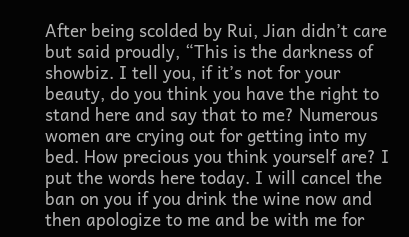After being scolded by Rui, Jian didn’t care but said proudly, “This is the darkness of showbiz. I tell you, if it’s not for your beauty, do you think you have the right to stand here and say that to me? Numerous women are crying out for getting into my bed. How precious you think yourself are? I put the words here today. I will cancel the ban on you if you drink the wine now and then apologize to me and be with me for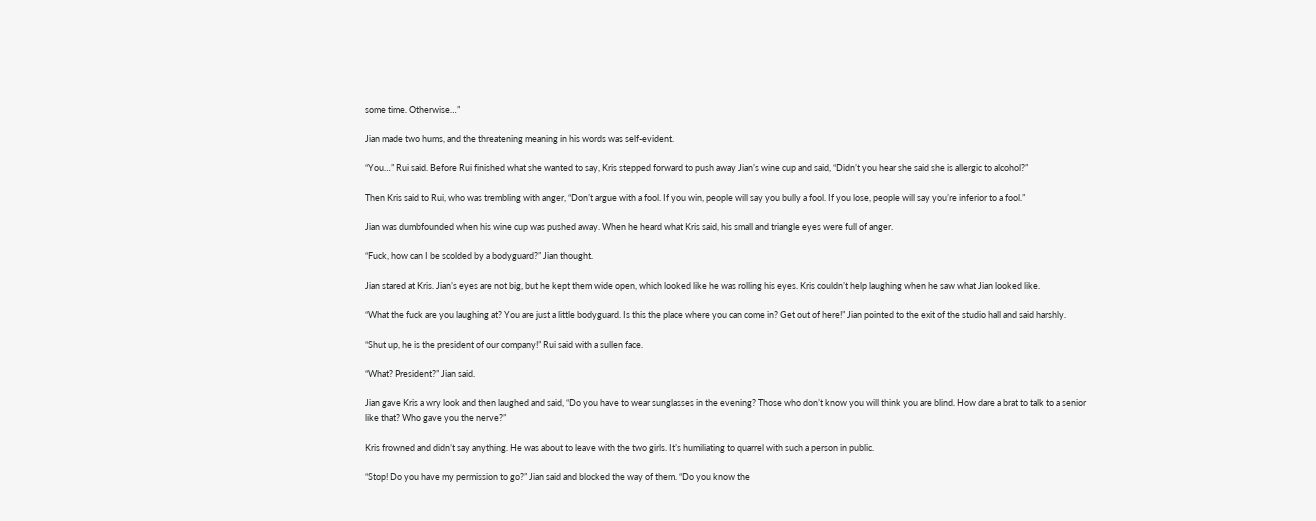some time. Otherwise…”

Jian made two hums, and the threatening meaning in his words was self-evident.

“You…” Rui said. Before Rui finished what she wanted to say, Kris stepped forward to push away Jian’s wine cup and said, “Didn’t you hear she said she is allergic to alcohol?”

Then Kris said to Rui, who was trembling with anger, “Don’t argue with a fool. If you win, people will say you bully a fool. If you lose, people will say you’re inferior to a fool.”

Jian was dumbfounded when his wine cup was pushed away. When he heard what Kris said, his small and triangle eyes were full of anger.

“Fuck, how can I be scolded by a bodyguard?” Jian thought.

Jian stared at Kris. Jian’s eyes are not big, but he kept them wide open, which looked like he was rolling his eyes. Kris couldn’t help laughing when he saw what Jian looked like.

“What the fuck are you laughing at? You are just a little bodyguard. Is this the place where you can come in? Get out of here!” Jian pointed to the exit of the studio hall and said harshly.

“Shut up, he is the president of our company!” Rui said with a sullen face.

“What? President?” Jian said.

Jian gave Kris a wry look and then laughed and said, “Do you have to wear sunglasses in the evening? Those who don’t know you will think you are blind. How dare a brat to talk to a senior like that? Who gave you the nerve?”

Kris frowned and didn’t say anything. He was about to leave with the two girls. It’s humiliating to quarrel with such a person in public.

“Stop! Do you have my permission to go?” Jian said and blocked the way of them. “Do you know the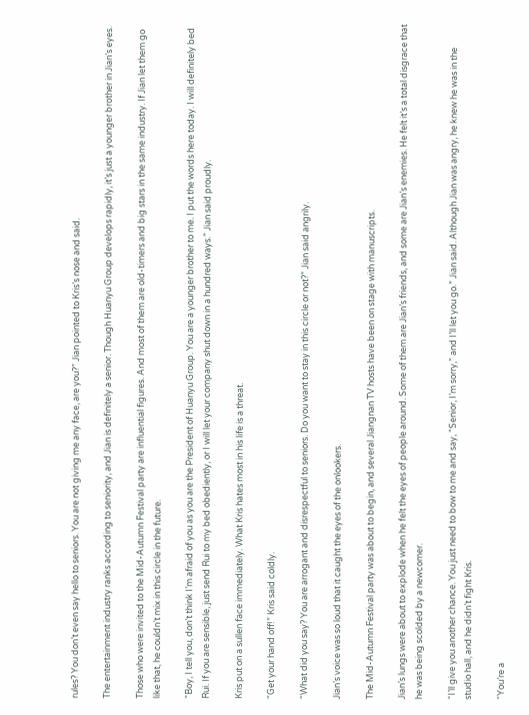rules? You don’t even say hello to seniors. You are not giving me any face, are you?” Jian pointed to Kris’s nose and said.

The entertainment industry ranks according to seniority, and Jian is definitely a senior. Though Huanyu Group develops rapidly, it’s just a younger brother in Jian’s eyes.

Those who were invited to the Mid-Autumn Festival party are influential figures. And most of them are old-timers and big stars in the same industry. If Jian let them go like that, he couldn’t mix in this circle in the future.

“Boy, I tell you, don’t think I’m afraid of you as you are the President of Huanyu Group. You are a younger brother to me. I put the words here today. I will definitely bed Rui. If you are sensible, just send Rui to my bed obediently, or I will let your company shut down in a hundred ways.” Jian said proudly.

Kris put on a sullen face immediately. What Kris hates most in his life is a threat.

“Get your hand off!” Kris said coldly.

“What did you say? You are arrogant and disrespectful to seniors. Do you want to stay in this circle or not?” Jian said angrily.

Jian’s voice was so loud that it caught the eyes of the onlookers.

The Mid-Autumn Festival party was about to begin, and several Jiangnan TV hosts have been on stage with manuscripts.

Jian’s lungs were about to explode when he felt the eyes of people around. Some of them are Jian’s friends, and some are Jian’s enemies. He felt it’s a total disgrace that he was being scolded by a newcomer.

“I’ll give you another chance. You just need to bow to me and say, “Senior, I’m sorry,” and I’ll let you go.” Jian said. Although Jian was angry, he knew he was in the studio hall, and he didn’t fight Kris.

“You’re a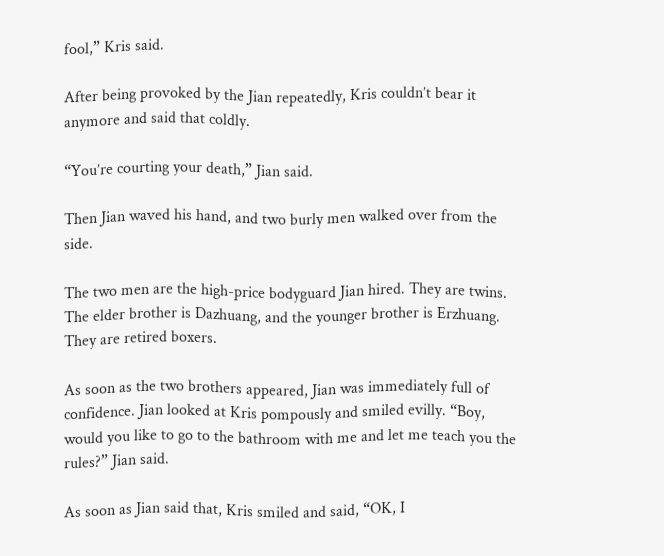fool,” Kris said.

After being provoked by the Jian repeatedly, Kris couldn’t bear it anymore and said that coldly.

“You’re courting your death,” Jian said.

Then Jian waved his hand, and two burly men walked over from the side.

The two men are the high-price bodyguard Jian hired. They are twins. The elder brother is Dazhuang, and the younger brother is Erzhuang. They are retired boxers.

As soon as the two brothers appeared, Jian was immediately full of confidence. Jian looked at Kris pompously and smiled evilly. “Boy, would you like to go to the bathroom with me and let me teach you the rules?” Jian said.

As soon as Jian said that, Kris smiled and said, “OK, I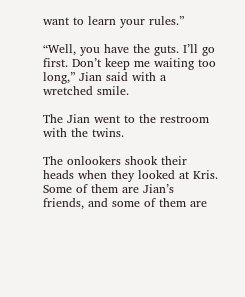want to learn your rules.”

“Well, you have the guts. I’ll go first. Don’t keep me waiting too long,” Jian said with a wretched smile.

The Jian went to the restroom with the twins.

The onlookers shook their heads when they looked at Kris. Some of them are Jian’s friends, and some of them are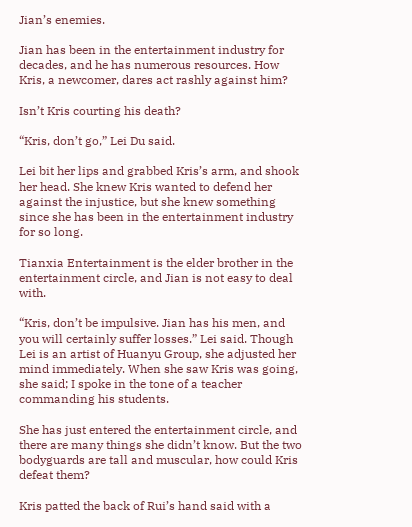Jian’s enemies.

Jian has been in the entertainment industry for decades, and he has numerous resources. How Kris, a newcomer, dares act rashly against him?

Isn’t Kris courting his death?

“Kris, don’t go,” Lei Du said.

Lei bit her lips and grabbed Kris’s arm, and shook her head. She knew Kris wanted to defend her against the injustice, but she knew something since she has been in the entertainment industry for so long.

Tianxia Entertainment is the elder brother in the entertainment circle, and Jian is not easy to deal with.

“Kris, don’t be impulsive. Jian has his men, and you will certainly suffer losses.” Lei said. Though Lei is an artist of Huanyu Group, she adjusted her mind immediately. When she saw Kris was going, she said; I spoke in the tone of a teacher commanding his students.

She has just entered the entertainment circle, and there are many things she didn’t know. But the two bodyguards are tall and muscular, how could Kris defeat them?

Kris patted the back of Rui’s hand said with a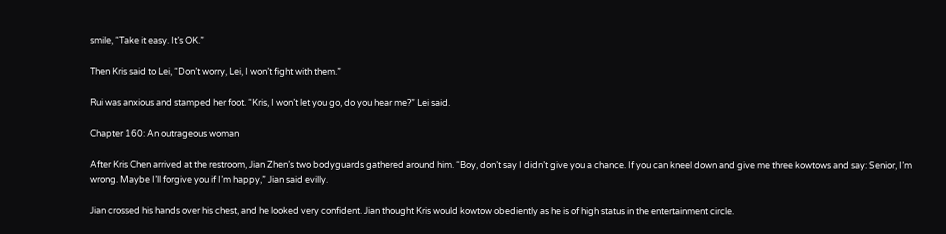smile, “Take it easy. It’s OK.”

Then Kris said to Lei, “Don’t worry, Lei, I won’t fight with them.”

Rui was anxious and stamped her foot. “Kris, I won’t let you go, do you hear me?” Lei said.

Chapter 160: An outrageous woman

After Kris Chen arrived at the restroom, Jian Zhen’s two bodyguards gathered around him. “Boy, don’t say I didn’t give you a chance. If you can kneel down and give me three kowtows and say: Senior, I’m wrong. Maybe I’ll forgive you if I’m happy,” Jian said evilly.

Jian crossed his hands over his chest, and he looked very confident. Jian thought Kris would kowtow obediently as he is of high status in the entertainment circle.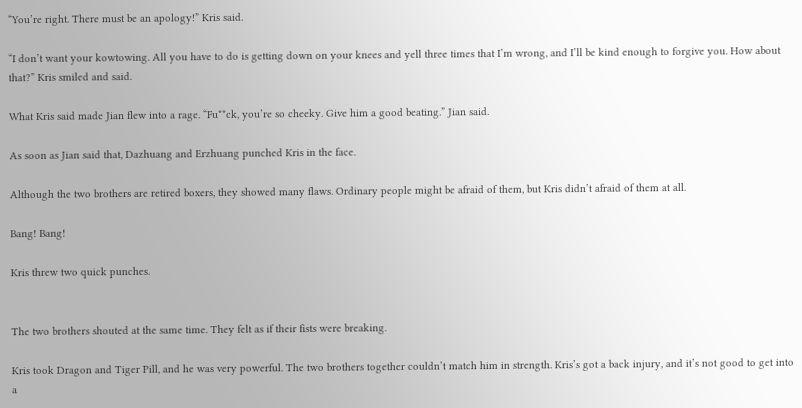“You’re right. There must be an apology!” Kris said.

“I don’t want your kowtowing. All you have to do is getting down on your knees and yell three times that I’m wrong, and I’ll be kind enough to forgive you. How about that?” Kris smiled and said.

What Kris said made Jian flew into a rage. “Fu**ck, you’re so cheeky. Give him a good beating.” Jian said.

As soon as Jian said that, Dazhuang and Erzhuang punched Kris in the face.

Although the two brothers are retired boxers, they showed many flaws. Ordinary people might be afraid of them, but Kris didn’t afraid of them at all.

Bang! Bang!

Kris threw two quick punches.


The two brothers shouted at the same time. They felt as if their fists were breaking.

Kris took Dragon and Tiger Pill, and he was very powerful. The two brothers together couldn’t match him in strength. Kris’s got a back injury, and it’s not good to get into a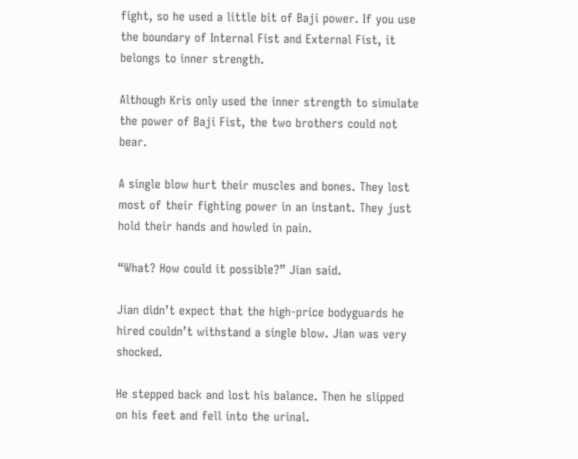fight, so he used a little bit of Baji power. If you use the boundary of Internal Fist and External Fist, it belongs to inner strength.

Although Kris only used the inner strength to simulate the power of Baji Fist, the two brothers could not bear.

A single blow hurt their muscles and bones. They lost most of their fighting power in an instant. They just hold their hands and howled in pain.

“What? How could it possible?” Jian said.

Jian didn’t expect that the high-price bodyguards he hired couldn’t withstand a single blow. Jian was very shocked.

He stepped back and lost his balance. Then he slipped on his feet and fell into the urinal.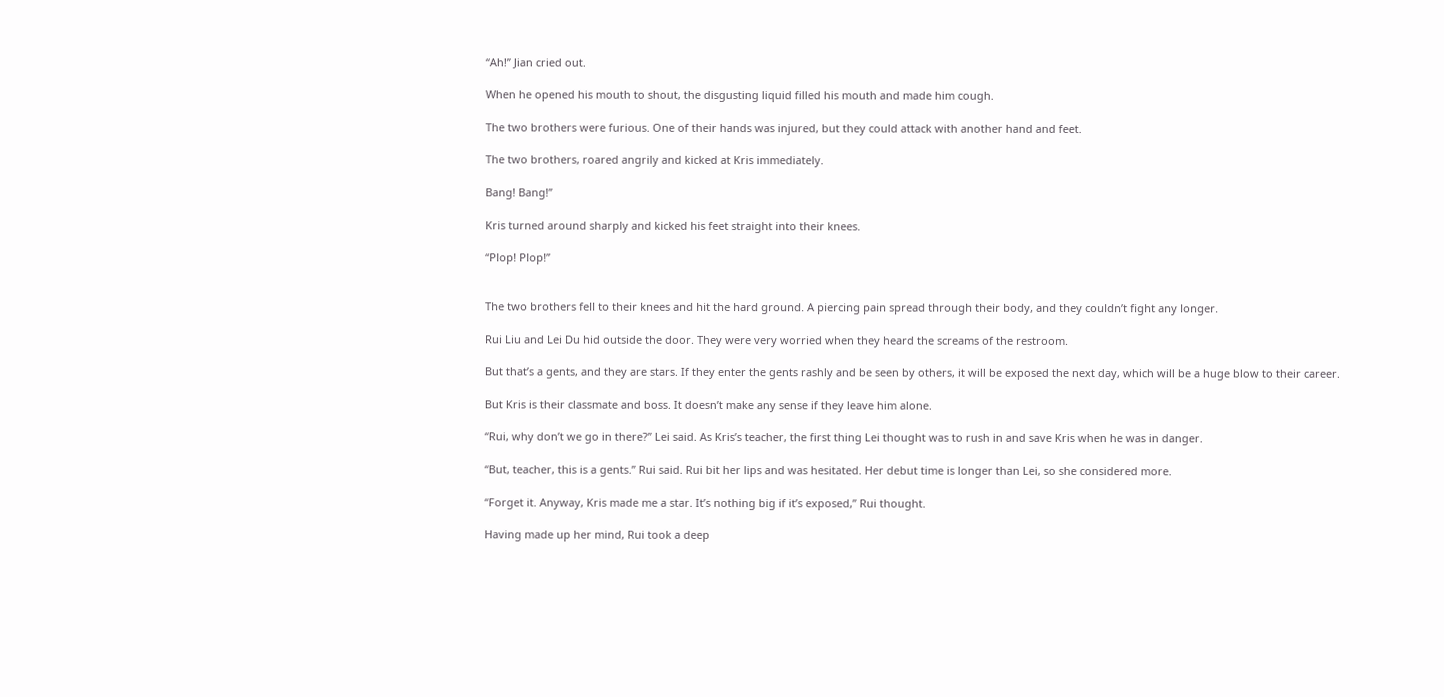“Ah!” Jian cried out.

When he opened his mouth to shout, the disgusting liquid filled his mouth and made him cough.

The two brothers were furious. One of their hands was injured, but they could attack with another hand and feet.

The two brothers, roared angrily and kicked at Kris immediately.

Bang! Bang!”

Kris turned around sharply and kicked his feet straight into their knees.

“Plop! Plop!”


The two brothers fell to their knees and hit the hard ground. A piercing pain spread through their body, and they couldn’t fight any longer.

Rui Liu and Lei Du hid outside the door. They were very worried when they heard the screams of the restroom.

But that’s a gents, and they are stars. If they enter the gents rashly and be seen by others, it will be exposed the next day, which will be a huge blow to their career.

But Kris is their classmate and boss. It doesn’t make any sense if they leave him alone.

“Rui, why don’t we go in there?” Lei said. As Kris’s teacher, the first thing Lei thought was to rush in and save Kris when he was in danger.

“But, teacher, this is a gents.” Rui said. Rui bit her lips and was hesitated. Her debut time is longer than Lei, so she considered more.

“Forget it. Anyway, Kris made me a star. It’s nothing big if it’s exposed,” Rui thought.

Having made up her mind, Rui took a deep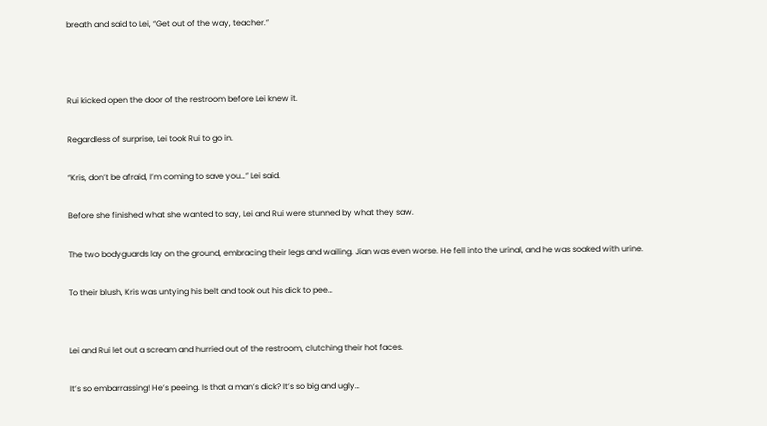breath and said to Lei, “Get out of the way, teacher.”



Rui kicked open the door of the restroom before Lei knew it.

Regardless of surprise, Lei took Rui to go in.

“Kris, don’t be afraid, I’m coming to save you…” Lei said.

Before she finished what she wanted to say, Lei and Rui were stunned by what they saw.

The two bodyguards lay on the ground, embracing their legs and wailing. Jian was even worse. He fell into the urinal, and he was soaked with urine.

To their blush, Kris was untying his belt and took out his dick to pee…


Lei and Rui let out a scream and hurried out of the restroom, clutching their hot faces.

It’s so embarrassing! He’s peeing. Is that a man’s dick? It’s so big and ugly…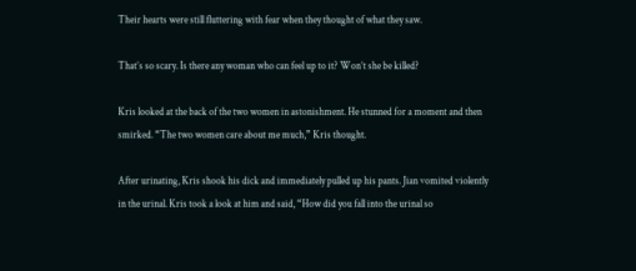Their hearts were still fluttering with fear when they thought of what they saw.

That’s so scary. Is there any woman who can feel up to it? Won’t she be killed?

Kris looked at the back of the two women in astonishment. He stunned for a moment and then smirked. “The two women care about me much,” Kris thought.

After urinating, Kris shook his dick and immediately pulled up his pants. Jian vomited violently in the urinal. Kris took a look at him and said, “How did you fall into the urinal so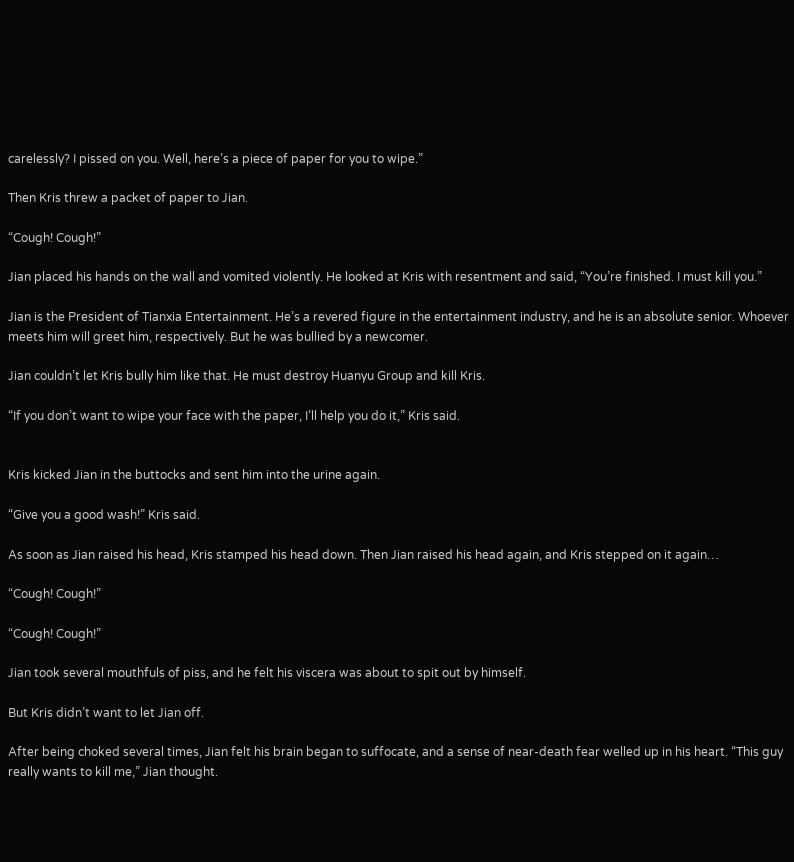carelessly? I pissed on you. Well, here’s a piece of paper for you to wipe.”

Then Kris threw a packet of paper to Jian.

“Cough! Cough!”

Jian placed his hands on the wall and vomited violently. He looked at Kris with resentment and said, “You’re finished. I must kill you.”

Jian is the President of Tianxia Entertainment. He’s a revered figure in the entertainment industry, and he is an absolute senior. Whoever meets him will greet him, respectively. But he was bullied by a newcomer.

Jian couldn’t let Kris bully him like that. He must destroy Huanyu Group and kill Kris.

“If you don’t want to wipe your face with the paper, I’ll help you do it,” Kris said.


Kris kicked Jian in the buttocks and sent him into the urine again.

“Give you a good wash!” Kris said.

As soon as Jian raised his head, Kris stamped his head down. Then Jian raised his head again, and Kris stepped on it again…

“Cough! Cough!”

“Cough! Cough!”

Jian took several mouthfuls of piss, and he felt his viscera was about to spit out by himself.

But Kris didn’t want to let Jian off.

After being choked several times, Jian felt his brain began to suffocate, and a sense of near-death fear welled up in his heart. “This guy really wants to kill me,” Jian thought.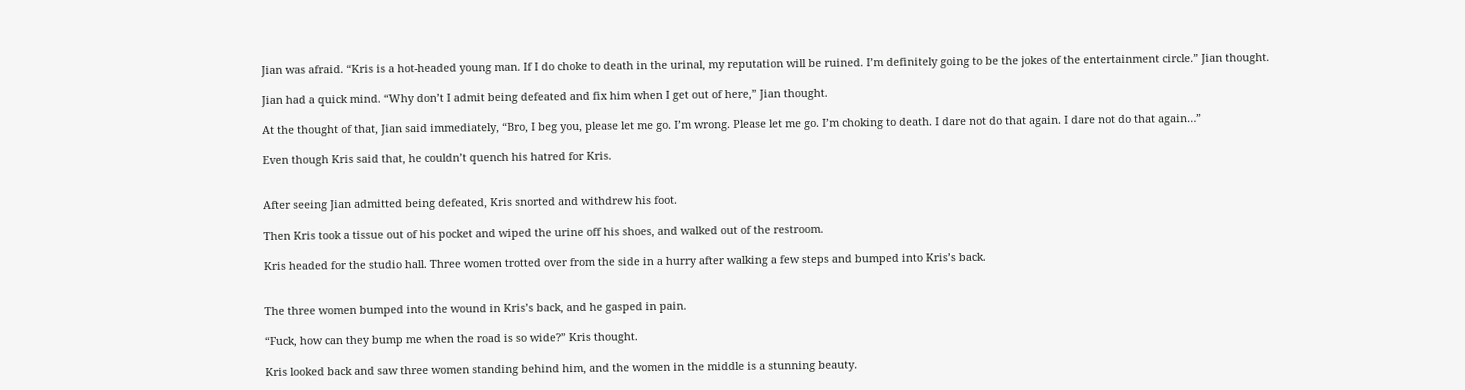Jian was afraid. “Kris is a hot-headed young man. If I do choke to death in the urinal, my reputation will be ruined. I’m definitely going to be the jokes of the entertainment circle.” Jian thought.

Jian had a quick mind. “Why don’t I admit being defeated and fix him when I get out of here,” Jian thought.

At the thought of that, Jian said immediately, “Bro, I beg you, please let me go. I’m wrong. Please let me go. I’m choking to death. I dare not do that again. I dare not do that again…”

Even though Kris said that, he couldn’t quench his hatred for Kris.


After seeing Jian admitted being defeated, Kris snorted and withdrew his foot.

Then Kris took a tissue out of his pocket and wiped the urine off his shoes, and walked out of the restroom.

Kris headed for the studio hall. Three women trotted over from the side in a hurry after walking a few steps and bumped into Kris’s back.


The three women bumped into the wound in Kris’s back, and he gasped in pain.

“Fuck, how can they bump me when the road is so wide?” Kris thought.

Kris looked back and saw three women standing behind him, and the women in the middle is a stunning beauty.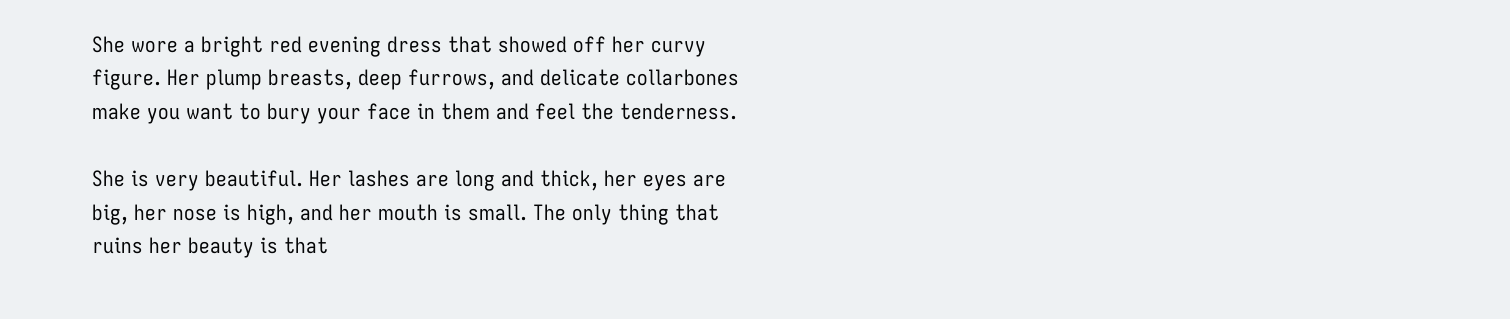She wore a bright red evening dress that showed off her curvy figure. Her plump breasts, deep furrows, and delicate collarbones make you want to bury your face in them and feel the tenderness.

She is very beautiful. Her lashes are long and thick, her eyes are big, her nose is high, and her mouth is small. The only thing that ruins her beauty is that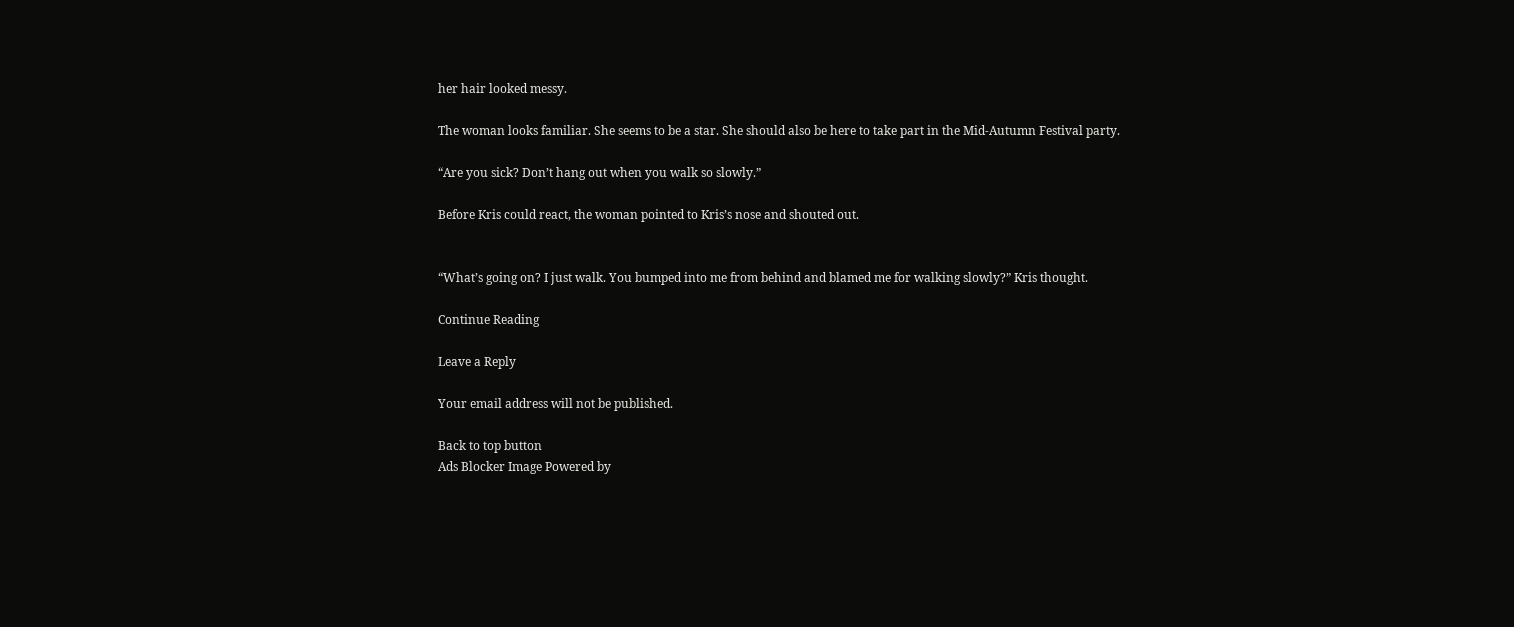her hair looked messy.

The woman looks familiar. She seems to be a star. She should also be here to take part in the Mid-Autumn Festival party.

“Are you sick? Don’t hang out when you walk so slowly.”

Before Kris could react, the woman pointed to Kris’s nose and shouted out.


“What’s going on? I just walk. You bumped into me from behind and blamed me for walking slowly?” Kris thought.

Continue Reading

Leave a Reply

Your email address will not be published.

Back to top button
Ads Blocker Image Powered by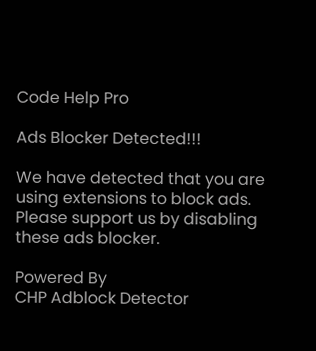Code Help Pro

Ads Blocker Detected!!!

We have detected that you are using extensions to block ads. Please support us by disabling these ads blocker.

Powered By
CHP Adblock Detector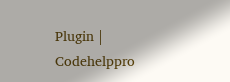Plugin | Codehelppro